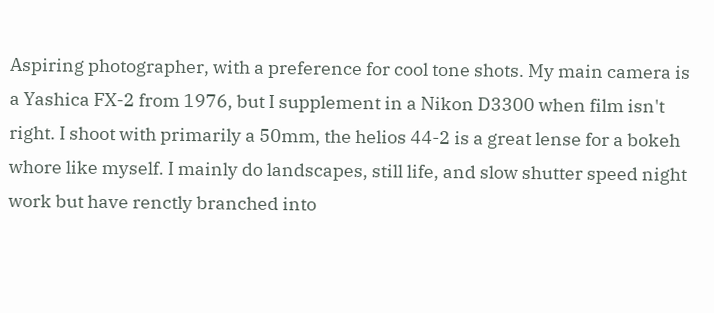Aspiring photographer, with a preference for cool tone shots. My main camera is a Yashica FX-2 from 1976, but I supplement in a Nikon D3300 when film isn't right. I shoot with primarily a 50mm, the helios 44-2 is a great lense for a bokeh whore like myself. I mainly do landscapes, still life, and slow shutter speed night work but have renctly branched into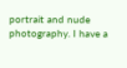portrait and nude photography. I have a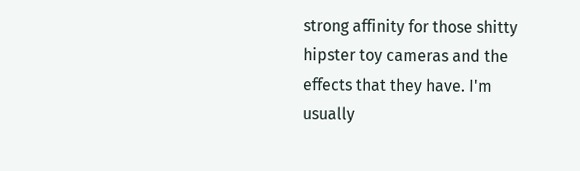strong affinity for those shitty hipster toy cameras and the effects that they have. I'm usually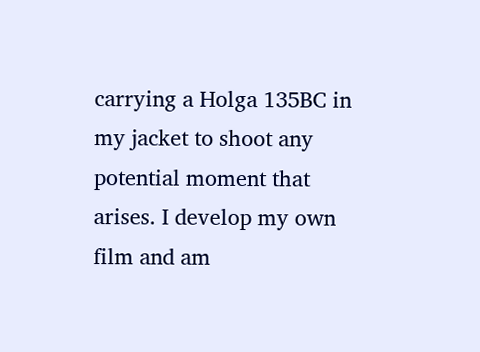carrying a Holga 135BC in my jacket to shoot any potential moment that arises. I develop my own film and am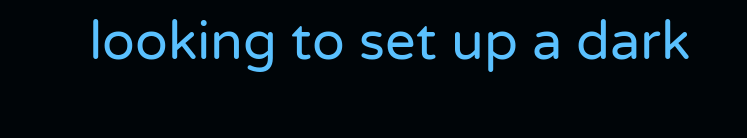looking to set up a dark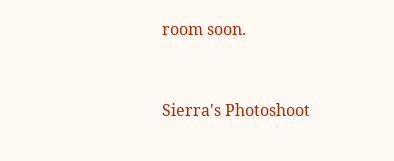room soon.


Sierra's Photoshoot